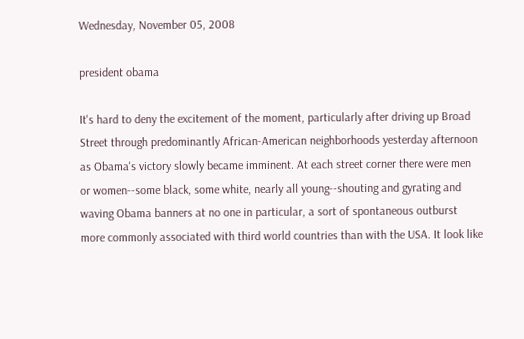Wednesday, November 05, 2008

president obama

It's hard to deny the excitement of the moment, particularly after driving up Broad Street through predominantly African-American neighborhoods yesterday afternoon as Obama's victory slowly became imminent. At each street corner there were men or women--some black, some white, nearly all young--shouting and gyrating and waving Obama banners at no one in particular, a sort of spontaneous outburst more commonly associated with third world countries than with the USA. It look like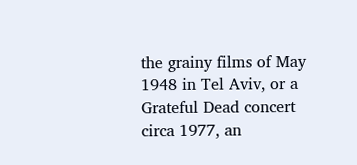the grainy films of May 1948 in Tel Aviv, or a Grateful Dead concert circa 1977, an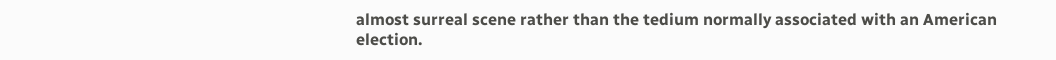almost surreal scene rather than the tedium normally associated with an American election.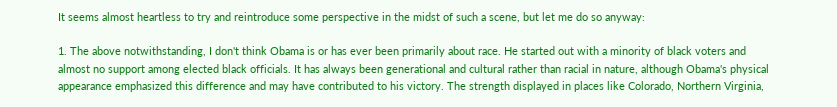It seems almost heartless to try and reintroduce some perspective in the midst of such a scene, but let me do so anyway:

1. The above notwithstanding, I don't think Obama is or has ever been primarily about race. He started out with a minority of black voters and almost no support among elected black officials. It has always been generational and cultural rather than racial in nature, although Obama's physical appearance emphasized this difference and may have contributed to his victory. The strength displayed in places like Colorado, Northern Virginia,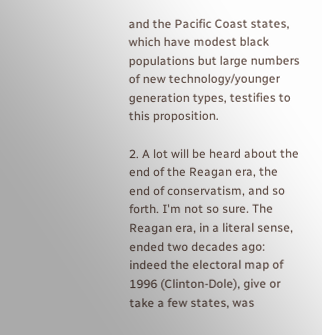and the Pacific Coast states, which have modest black populations but large numbers of new technology/younger generation types, testifies to this proposition.

2. A lot will be heard about the end of the Reagan era, the end of conservatism, and so forth. I'm not so sure. The Reagan era, in a literal sense, ended two decades ago: indeed the electoral map of 1996 (Clinton-Dole), give or take a few states, was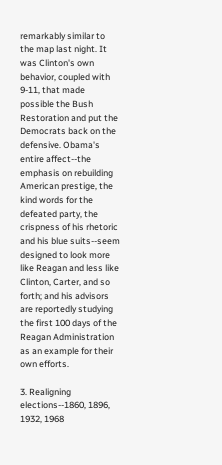remarkably similar to the map last night. It was Clinton's own behavior, coupled with 9-11, that made possible the Bush Restoration and put the Democrats back on the defensive. Obama's entire affect--the emphasis on rebuilding American prestige, the kind words for the defeated party, the crispness of his rhetoric and his blue suits--seem designed to look more like Reagan and less like Clinton, Carter, and so forth; and his advisors are reportedly studying the first 100 days of the Reagan Administration as an example for their own efforts.

3. Realigning elections--1860, 1896, 1932, 1968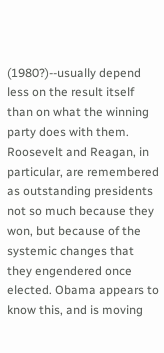(1980?)--usually depend less on the result itself than on what the winning party does with them. Roosevelt and Reagan, in particular, are remembered as outstanding presidents not so much because they won, but because of the systemic changes that they engendered once elected. Obama appears to know this, and is moving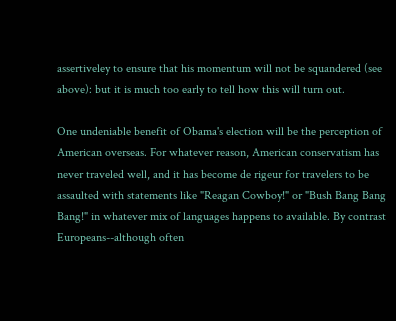assertiveley to ensure that his momentum will not be squandered (see above): but it is much too early to tell how this will turn out.

One undeniable benefit of Obama's election will be the perception of American overseas. For whatever reason, American conservatism has never traveled well, and it has become de rigeur for travelers to be assaulted with statements like "Reagan Cowboy!" or "Bush Bang Bang Bang!" in whatever mix of languages happens to available. By contrast Europeans--although often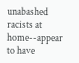unabashed racists at home--appear to have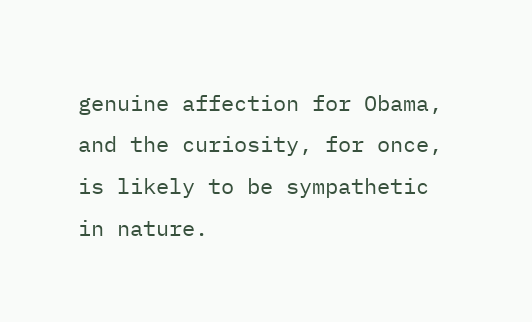genuine affection for Obama, and the curiosity, for once, is likely to be sympathetic in nature.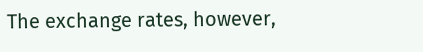The exchange rates, however,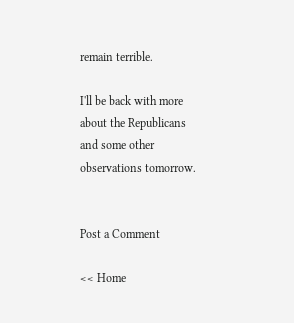remain terrible.

I'll be back with more about the Republicans and some other observations tomorrow.


Post a Comment

<< Home